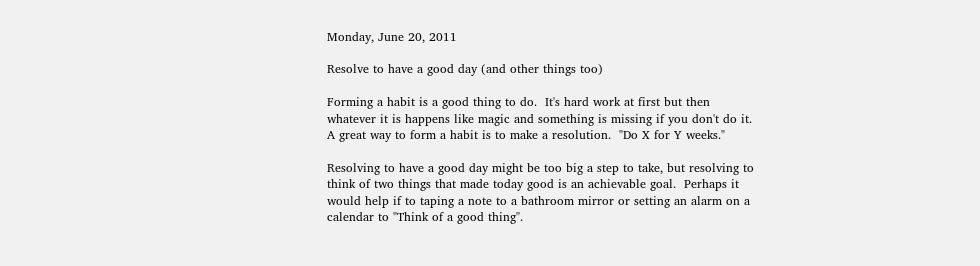Monday, June 20, 2011

Resolve to have a good day (and other things too)

Forming a habit is a good thing to do.  It's hard work at first but then whatever it is happens like magic and something is missing if you don't do it.  A great way to form a habit is to make a resolution.  "Do X for Y weeks."

Resolving to have a good day might be too big a step to take, but resolving to think of two things that made today good is an achievable goal.  Perhaps it would help if to taping a note to a bathroom mirror or setting an alarm on a calendar to "Think of a good thing".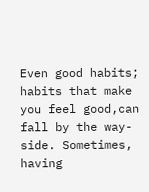Even good habits; habits that make you feel good,can fall by the way-side. Sometimes, having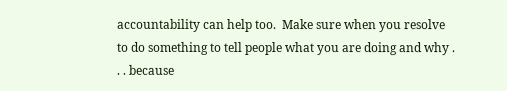accountability can help too.  Make sure when you resolve to do something to tell people what you are doing and why . . . because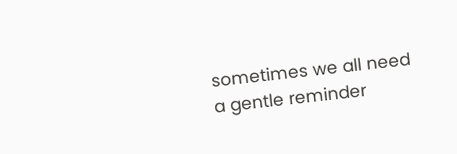sometimes we all need a gentle reminder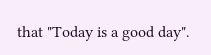that "Today is a good day".